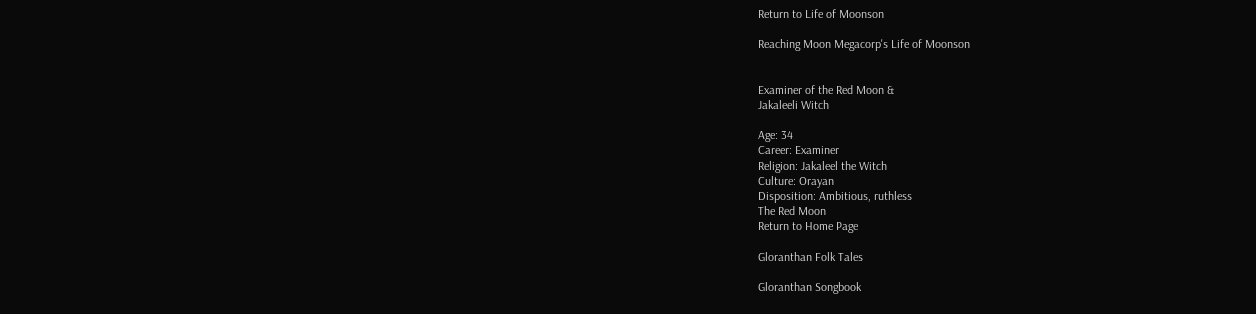Return to Life of Moonson

Reaching Moon Megacorp's Life of Moonson


Examiner of the Red Moon &
Jakaleeli Witch

Age: 34
Career: Examiner
Religion: Jakaleel the Witch
Culture: Orayan
Disposition: Ambitious, ruthless
The Red Moon
Return to Home Page

Gloranthan Folk Tales

Gloranthan Songbook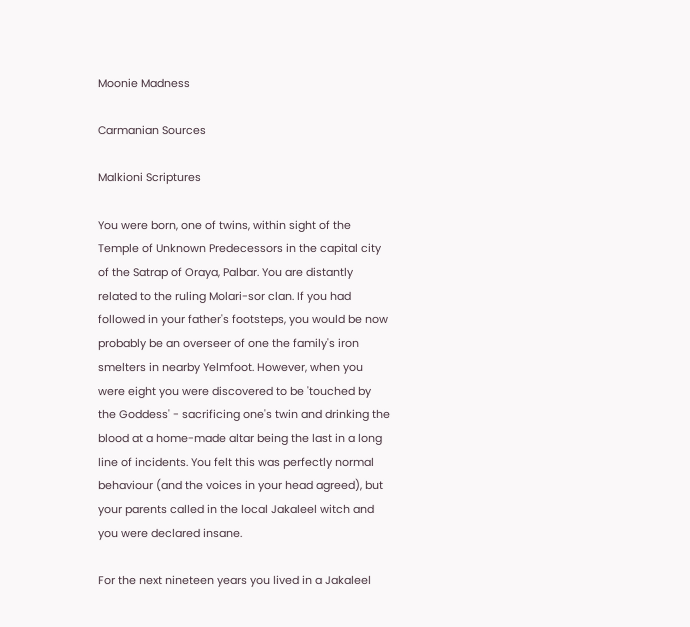Moonie Madness

Carmanian Sources

Malkioni Scriptures

You were born, one of twins, within sight of the Temple of Unknown Predecessors in the capital city of the Satrap of Oraya, Palbar. You are distantly related to the ruling Molari-sor clan. If you had followed in your father's footsteps, you would be now probably be an overseer of one the family's iron smelters in nearby Yelmfoot. However, when you were eight you were discovered to be 'touched by the Goddess' - sacrificing one's twin and drinking the blood at a home-made altar being the last in a long line of incidents. You felt this was perfectly normal behaviour (and the voices in your head agreed), but your parents called in the local Jakaleel witch and you were declared insane.

For the next nineteen years you lived in a Jakaleel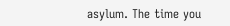asylum. The time you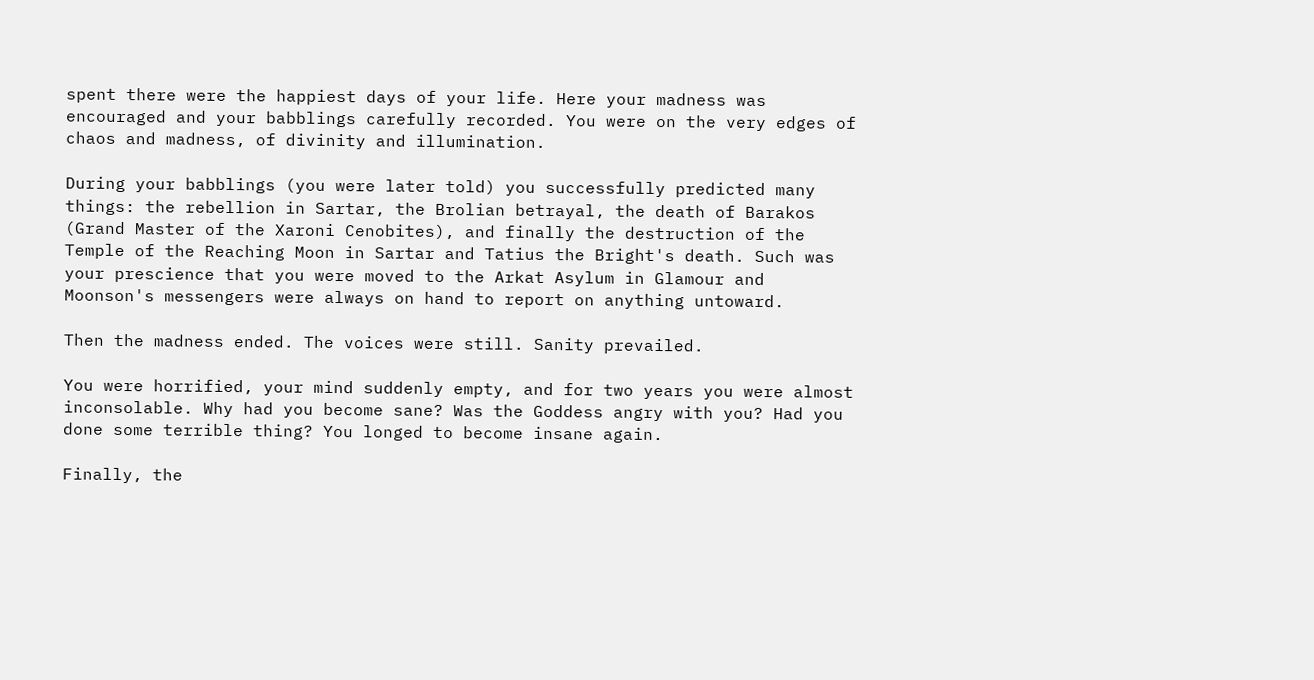spent there were the happiest days of your life. Here your madness was encouraged and your babblings carefully recorded. You were on the very edges of chaos and madness, of divinity and illumination.

During your babblings (you were later told) you successfully predicted many things: the rebellion in Sartar, the Brolian betrayal, the death of Barakos (Grand Master of the Xaroni Cenobites), and finally the destruction of the Temple of the Reaching Moon in Sartar and Tatius the Bright's death. Such was your prescience that you were moved to the Arkat Asylum in Glamour and Moonson's messengers were always on hand to report on anything untoward.

Then the madness ended. The voices were still. Sanity prevailed.

You were horrified, your mind suddenly empty, and for two years you were almost inconsolable. Why had you become sane? Was the Goddess angry with you? Had you done some terrible thing? You longed to become insane again.

Finally, the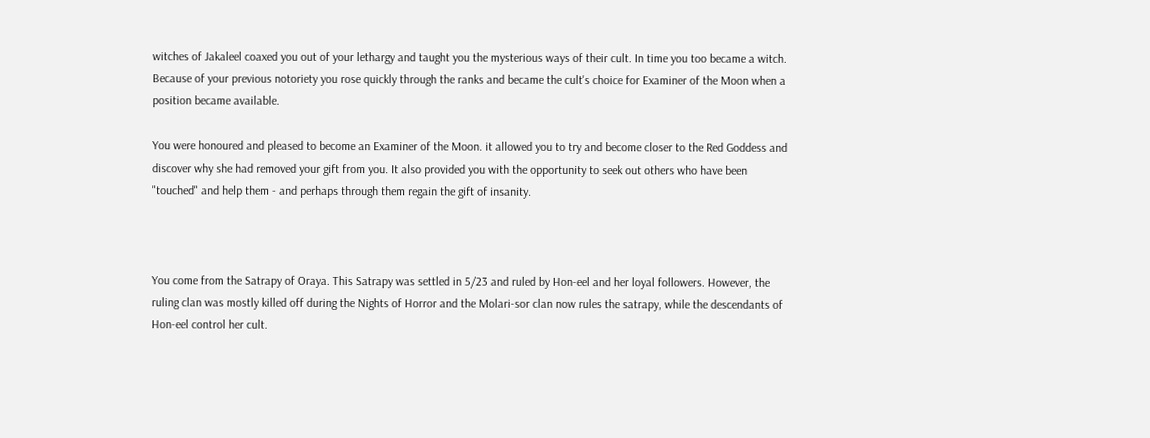witches of Jakaleel coaxed you out of your lethargy and taught you the mysterious ways of their cult. In time you too became a witch. Because of your previous notoriety you rose quickly through the ranks and became the cult's choice for Examiner of the Moon when a position became available.

You were honoured and pleased to become an Examiner of the Moon. it allowed you to try and become closer to the Red Goddess and discover why she had removed your gift from you. It also provided you with the opportunity to seek out others who have been "touched" and help them - and perhaps through them regain the gift of insanity.



You come from the Satrapy of Oraya. This Satrapy was settled in 5/23 and ruled by Hon-eel and her loyal followers. However, the ruling clan was mostly killed off during the Nights of Horror and the Molari-sor clan now rules the satrapy, while the descendants of Hon-eel control her cult.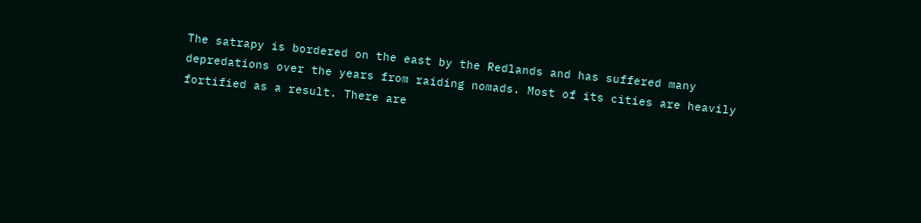The satrapy is bordered on the east by the Redlands and has suffered many depredations over the years from raiding nomads. Most of its cities are heavily fortified as a result. There are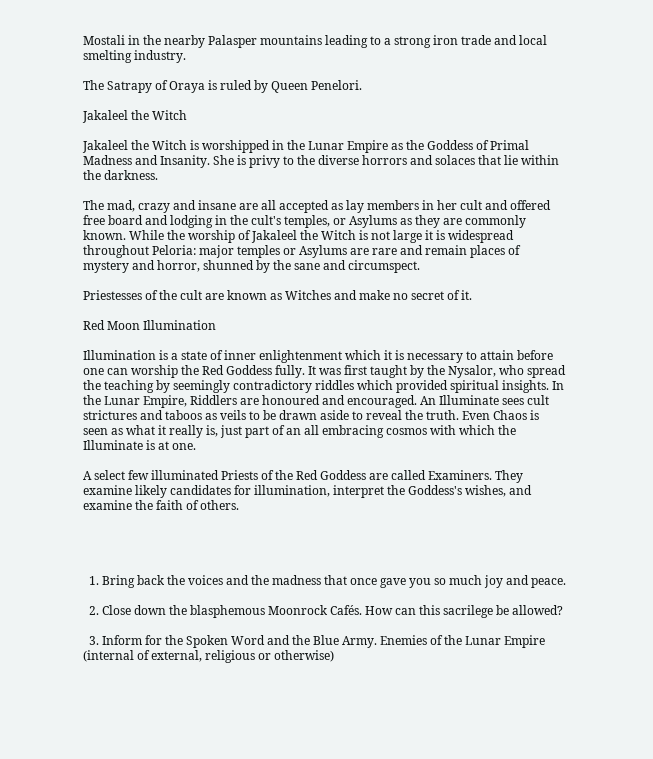Mostali in the nearby Palasper mountains leading to a strong iron trade and local smelting industry.

The Satrapy of Oraya is ruled by Queen Penelori.

Jakaleel the Witch

Jakaleel the Witch is worshipped in the Lunar Empire as the Goddess of Primal Madness and Insanity. She is privy to the diverse horrors and solaces that lie within the darkness.

The mad, crazy and insane are all accepted as lay members in her cult and offered free board and lodging in the cult's temples, or Asylums as they are commonly known. While the worship of Jakaleel the Witch is not large it is widespread throughout Peloria: major temples or Asylums are rare and remain places of mystery and horror, shunned by the sane and circumspect.

Priestesses of the cult are known as Witches and make no secret of it.

Red Moon Illumination

Illumination is a state of inner enlightenment which it is necessary to attain before one can worship the Red Goddess fully. It was first taught by the Nysalor, who spread the teaching by seemingly contradictory riddles which provided spiritual insights. In the Lunar Empire, Riddlers are honoured and encouraged. An Illuminate sees cult strictures and taboos as veils to be drawn aside to reveal the truth. Even Chaos is seen as what it really is, just part of an all embracing cosmos with which the Illuminate is at one.

A select few illuminated Priests of the Red Goddess are called Examiners. They examine likely candidates for illumination, interpret the Goddess's wishes, and examine the faith of others.




  1. Bring back the voices and the madness that once gave you so much joy and peace.

  2. Close down the blasphemous Moonrock Cafés. How can this sacrilege be allowed?

  3. Inform for the Spoken Word and the Blue Army. Enemies of the Lunar Empire (internal of external, religious or otherwise)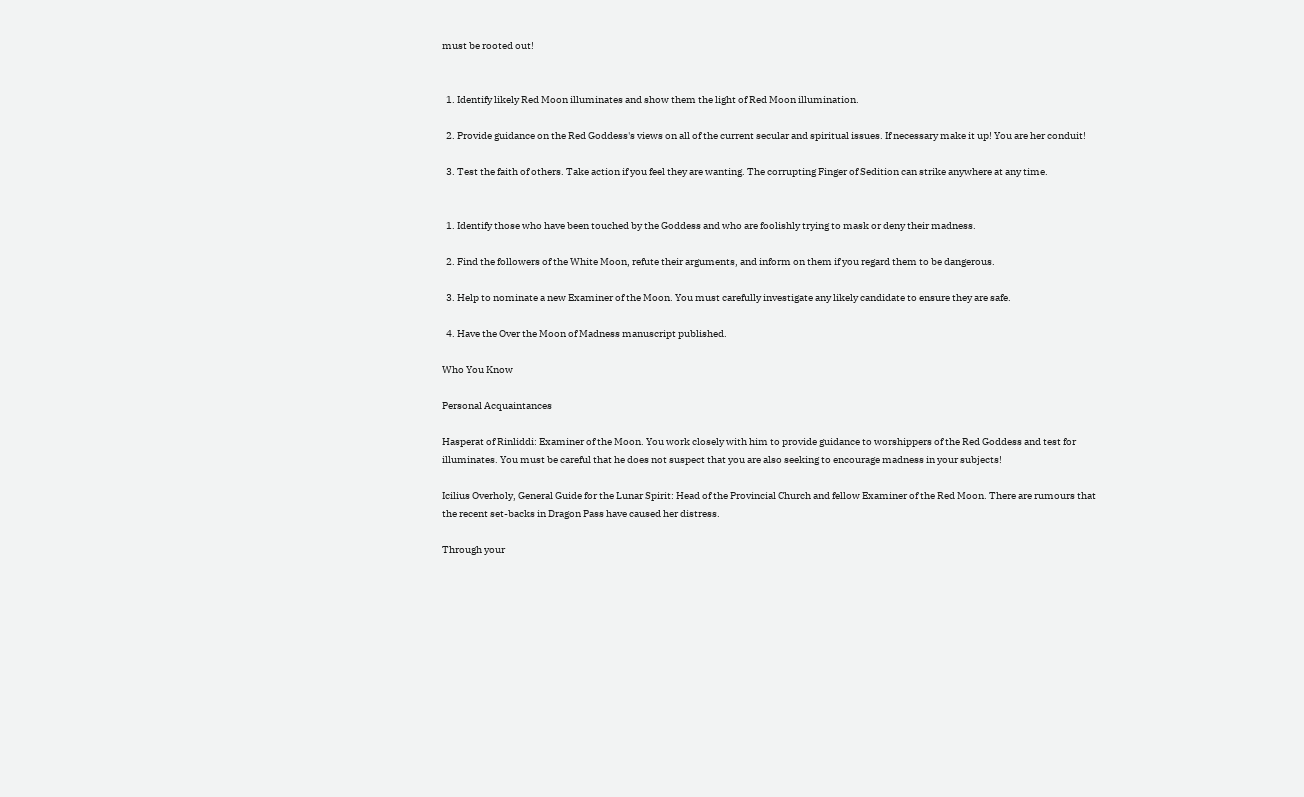must be rooted out!


  1. Identify likely Red Moon illuminates and show them the light of Red Moon illumination.

  2. Provide guidance on the Red Goddess's views on all of the current secular and spiritual issues. If necessary make it up! You are her conduit!

  3. Test the faith of others. Take action if you feel they are wanting. The corrupting Finger of Sedition can strike anywhere at any time.


  1. Identify those who have been touched by the Goddess and who are foolishly trying to mask or deny their madness.

  2. Find the followers of the White Moon, refute their arguments, and inform on them if you regard them to be dangerous.

  3. Help to nominate a new Examiner of the Moon. You must carefully investigate any likely candidate to ensure they are safe.

  4. Have the Over the Moon of Madness manuscript published.

Who You Know

Personal Acquaintances

Hasperat of Rinliddi: Examiner of the Moon. You work closely with him to provide guidance to worshippers of the Red Goddess and test for illuminates. You must be careful that he does not suspect that you are also seeking to encourage madness in your subjects!

Icilius Overholy, General Guide for the Lunar Spirit: Head of the Provincial Church and fellow Examiner of the Red Moon. There are rumours that the recent set-backs in Dragon Pass have caused her distress.

Through your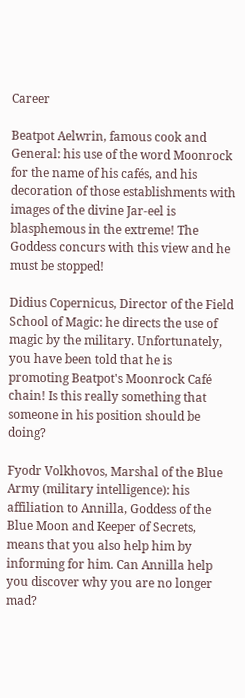Career

Beatpot Aelwrin, famous cook and General: his use of the word Moonrock for the name of his cafés, and his decoration of those establishments with images of the divine Jar-eel is blasphemous in the extreme! The Goddess concurs with this view and he must be stopped!

Didius Copernicus, Director of the Field School of Magic: he directs the use of magic by the military. Unfortunately, you have been told that he is promoting Beatpot's Moonrock Café chain! Is this really something that someone in his position should be doing?

Fyodr Volkhovos, Marshal of the Blue Army (military intelligence): his affiliation to Annilla, Goddess of the Blue Moon and Keeper of Secrets, means that you also help him by informing for him. Can Annilla help you discover why you are no longer mad?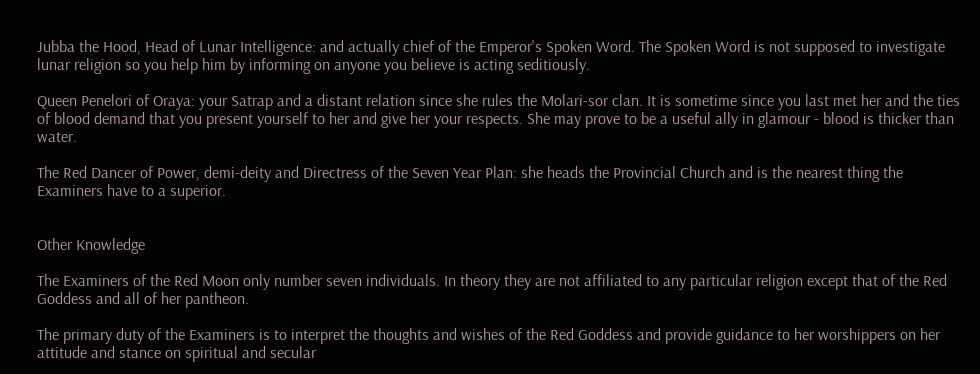Jubba the Hood, Head of Lunar Intelligence: and actually chief of the Emperor's Spoken Word. The Spoken Word is not supposed to investigate lunar religion so you help him by informing on anyone you believe is acting seditiously.

Queen Penelori of Oraya: your Satrap and a distant relation since she rules the Molari-sor clan. It is sometime since you last met her and the ties of blood demand that you present yourself to her and give her your respects. She may prove to be a useful ally in glamour - blood is thicker than water.

The Red Dancer of Power, demi-deity and Directress of the Seven Year Plan: she heads the Provincial Church and is the nearest thing the Examiners have to a superior.


Other Knowledge

The Examiners of the Red Moon only number seven individuals. In theory they are not affiliated to any particular religion except that of the Red Goddess and all of her pantheon.

The primary duty of the Examiners is to interpret the thoughts and wishes of the Red Goddess and provide guidance to her worshippers on her attitude and stance on spiritual and secular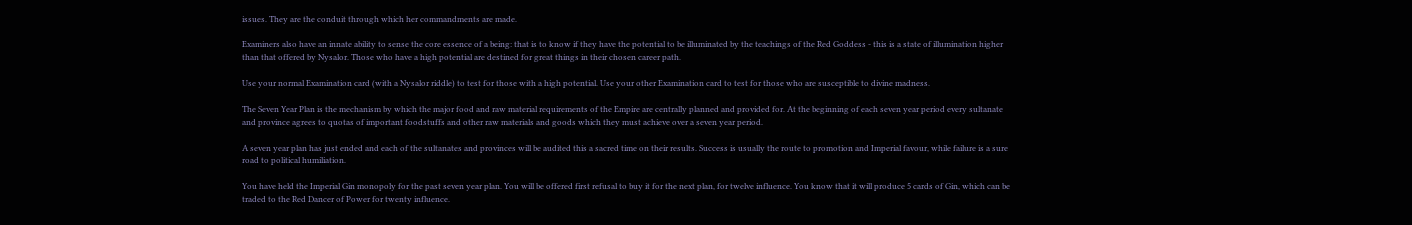issues. They are the conduit through which her commandments are made.

Examiners also have an innate ability to sense the core essence of a being: that is to know if they have the potential to be illuminated by the teachings of the Red Goddess - this is a state of illumination higher than that offered by Nysalor. Those who have a high potential are destined for great things in their chosen career path.

Use your normal Examination card (with a Nysalor riddle) to test for those with a high potential. Use your other Examination card to test for those who are susceptible to divine madness.

The Seven Year Plan is the mechanism by which the major food and raw material requirements of the Empire are centrally planned and provided for. At the beginning of each seven year period every sultanate and province agrees to quotas of important foodstuffs and other raw materials and goods which they must achieve over a seven year period.

A seven year plan has just ended and each of the sultanates and provinces will be audited this a sacred time on their results. Success is usually the route to promotion and Imperial favour, while failure is a sure road to political humiliation.

You have held the Imperial Gin monopoly for the past seven year plan. You will be offered first refusal to buy it for the next plan, for twelve influence. You know that it will produce 5 cards of Gin, which can be traded to the Red Dancer of Power for twenty influence.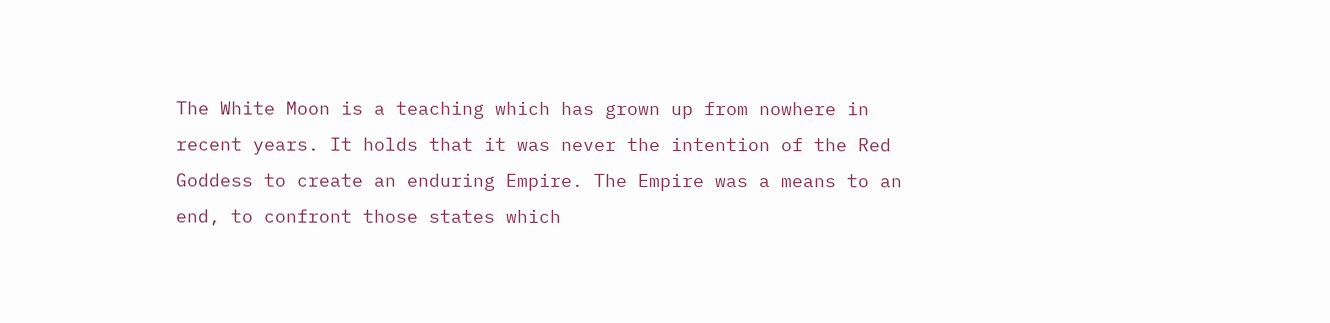The White Moon is a teaching which has grown up from nowhere in recent years. It holds that it was never the intention of the Red Goddess to create an enduring Empire. The Empire was a means to an end, to confront those states which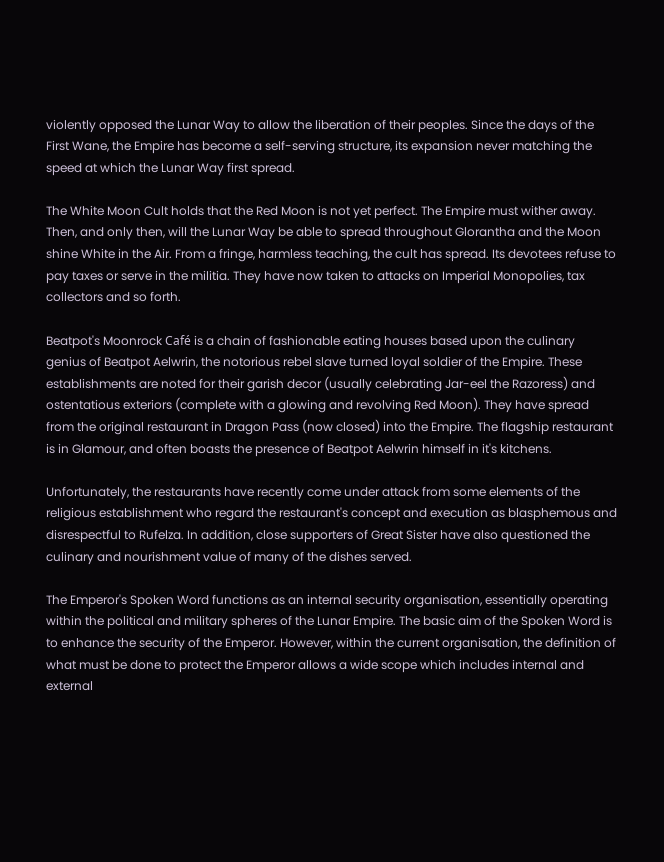violently opposed the Lunar Way to allow the liberation of their peoples. Since the days of the First Wane, the Empire has become a self-serving structure, its expansion never matching the speed at which the Lunar Way first spread.

The White Moon Cult holds that the Red Moon is not yet perfect. The Empire must wither away. Then, and only then, will the Lunar Way be able to spread throughout Glorantha and the Moon shine White in the Air. From a fringe, harmless teaching, the cult has spread. Its devotees refuse to pay taxes or serve in the militia. They have now taken to attacks on Imperial Monopolies, tax collectors and so forth.

Beatpot's Moonrock Café is a chain of fashionable eating houses based upon the culinary genius of Beatpot Aelwrin, the notorious rebel slave turned loyal soldier of the Empire. These establishments are noted for their garish decor (usually celebrating Jar-eel the Razoress) and ostentatious exteriors (complete with a glowing and revolving Red Moon). They have spread from the original restaurant in Dragon Pass (now closed) into the Empire. The flagship restaurant is in Glamour, and often boasts the presence of Beatpot Aelwrin himself in it's kitchens.

Unfortunately, the restaurants have recently come under attack from some elements of the religious establishment who regard the restaurant's concept and execution as blasphemous and disrespectful to Rufelza. In addition, close supporters of Great Sister have also questioned the culinary and nourishment value of many of the dishes served.

The Emperor's Spoken Word functions as an internal security organisation, essentially operating within the political and military spheres of the Lunar Empire. The basic aim of the Spoken Word is to enhance the security of the Emperor. However, within the current organisation, the definition of what must be done to protect the Emperor allows a wide scope which includes internal and external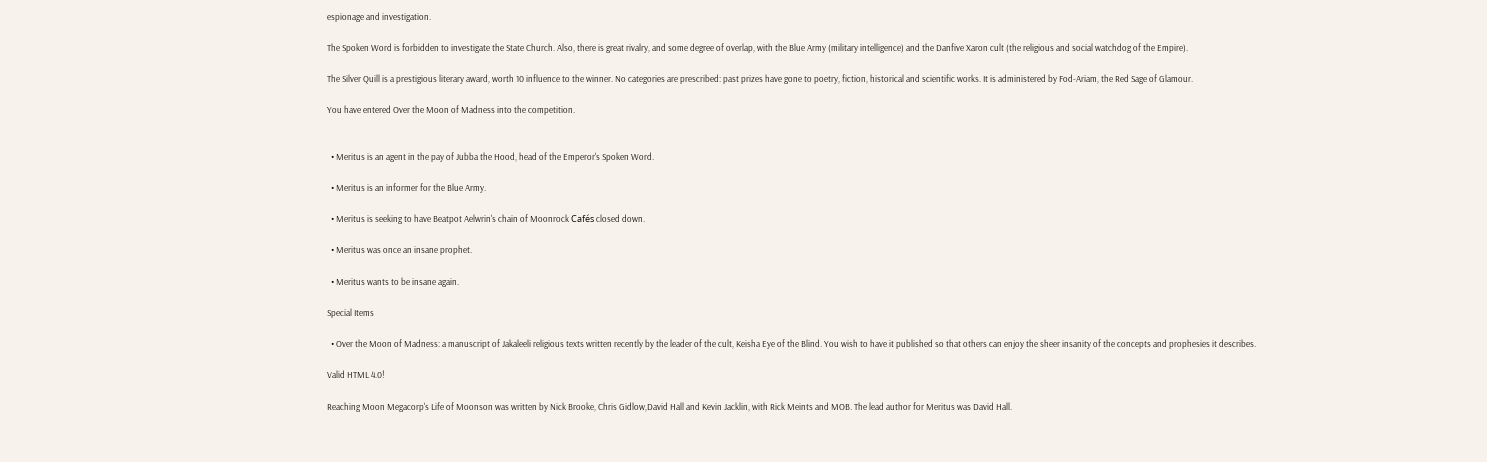espionage and investigation.

The Spoken Word is forbidden to investigate the State Church. Also, there is great rivalry, and some degree of overlap, with the Blue Army (military intelligence) and the Danfive Xaron cult (the religious and social watchdog of the Empire).

The Silver Quill is a prestigious literary award, worth 10 influence to the winner. No categories are prescribed: past prizes have gone to poetry, fiction, historical and scientific works. It is administered by Fod-Ariam, the Red Sage of Glamour.

You have entered Over the Moon of Madness into the competition.


  • Meritus is an agent in the pay of Jubba the Hood, head of the Emperor's Spoken Word.

  • Meritus is an informer for the Blue Army.

  • Meritus is seeking to have Beatpot Aelwrin's chain of Moonrock Cafés closed down.

  • Meritus was once an insane prophet.

  • Meritus wants to be insane again.

Special Items

  • Over the Moon of Madness: a manuscript of Jakaleeli religious texts written recently by the leader of the cult, Keisha Eye of the Blind. You wish to have it published so that others can enjoy the sheer insanity of the concepts and prophesies it describes.

Valid HTML 4.0!

Reaching Moon Megacorp's Life of Moonson was written by Nick Brooke, Chris Gidlow,David Hall and Kevin Jacklin, with Rick Meints and MOB. The lead author for Meritus was David Hall.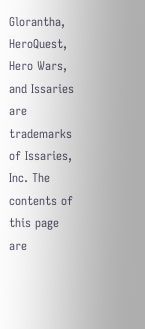Glorantha, HeroQuest, Hero Wars, and Issaries are trademarks of Issaries, Inc. The contents of this page are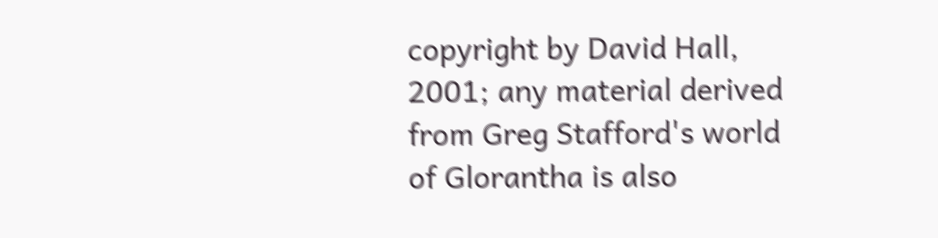copyright by David Hall, 2001; any material derived from Greg Stafford's world of Glorantha is also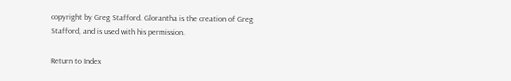copyright by Greg Stafford. Glorantha is the creation of Greg Stafford, and is used with his permission.

Return to Index